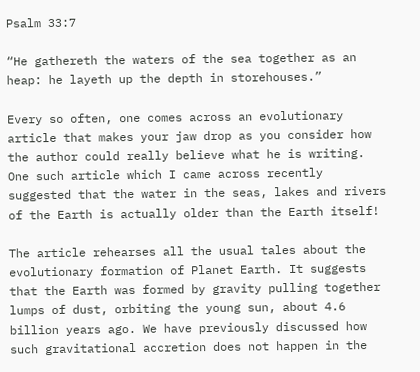Psalm 33:7

“He gathereth the waters of the sea together as an heap: he layeth up the depth in storehouses.”

Every so often, one comes across an evolutionary article that makes your jaw drop as you consider how the author could really believe what he is writing. One such article which I came across recently suggested that the water in the seas, lakes and rivers of the Earth is actually older than the Earth itself!

The article rehearses all the usual tales about the evolutionary formation of Planet Earth. It suggests that the Earth was formed by gravity pulling together lumps of dust, orbiting the young sun, about 4.6 billion years ago. We have previously discussed how such gravitational accretion does not happen in the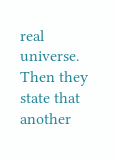real universe. Then they state that another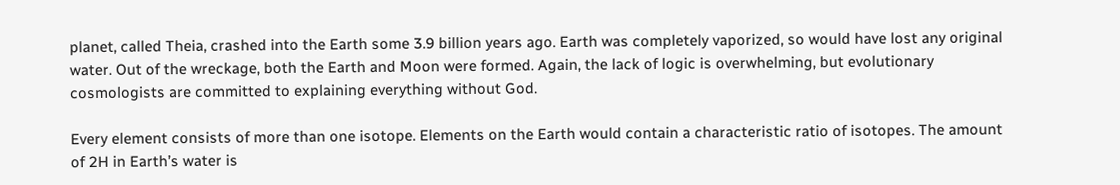planet, called Theia, crashed into the Earth some 3.9 billion years ago. Earth was completely vaporized, so would have lost any original water. Out of the wreckage, both the Earth and Moon were formed. Again, the lack of logic is overwhelming, but evolutionary cosmologists are committed to explaining everything without God.

Every element consists of more than one isotope. Elements on the Earth would contain a characteristic ratio of isotopes. The amount of 2H in Earth’s water is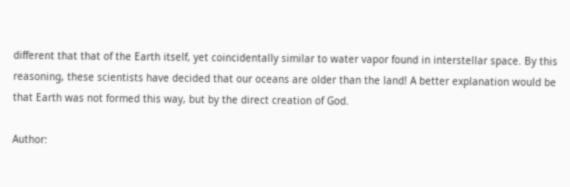different that that of the Earth itself, yet coincidentally similar to water vapor found in interstellar space. By this reasoning, these scientists have decided that our oceans are older than the land! A better explanation would be that Earth was not formed this way, but by the direct creation of God.

Author: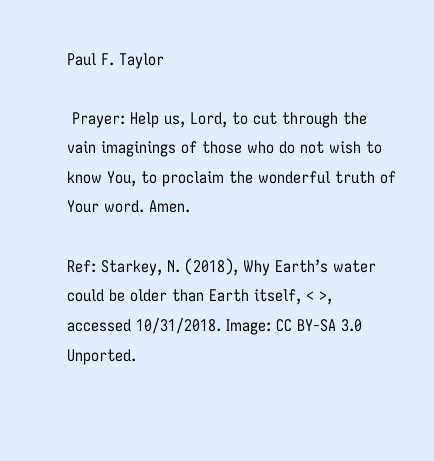Paul F. Taylor

 Prayer: Help us, Lord, to cut through the vain imaginings of those who do not wish to know You, to proclaim the wonderful truth of Your word. Amen.

Ref: Starkey, N. (2018), Why Earth’s water could be older than Earth itself, < >, accessed 10/31/2018. Image: CC BY-SA 3.0 Unported.